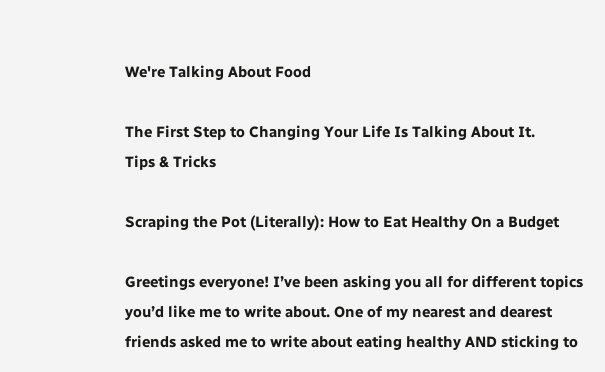We're Talking About Food

The First Step to Changing Your Life Is Talking About It.
Tips & Tricks

Scraping the Pot (Literally): How to Eat Healthy On a Budget

Greetings everyone! I’ve been asking you all for different topics you’d like me to write about. One of my nearest and dearest friends asked me to write about eating healthy AND sticking to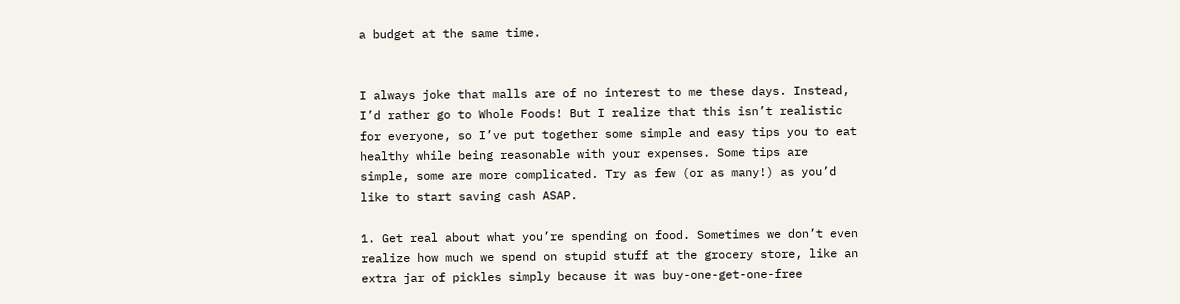a budget at the same time.


I always joke that malls are of no interest to me these days. Instead, I’d rather go to Whole Foods! But I realize that this isn’t realistic for everyone, so I’ve put together some simple and easy tips you to eat healthy while being reasonable with your expenses. Some tips are simple, some are more complicated. Try as few (or as many!) as you’d like to start saving cash ASAP.

1. Get real about what you’re spending on food. Sometimes we don’t even realize how much we spend on stupid stuff at the grocery store, like an extra jar of pickles simply because it was buy-one-get-one-free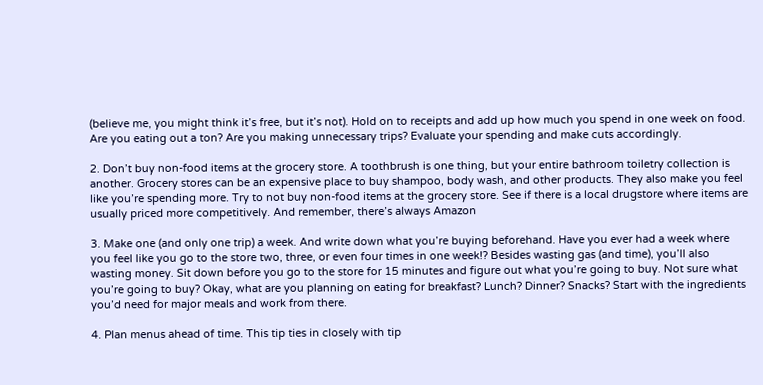(believe me, you might think it’s free, but it’s not). Hold on to receipts and add up how much you spend in one week on food. Are you eating out a ton? Are you making unnecessary trips? Evaluate your spending and make cuts accordingly.

2. Don’t buy non-food items at the grocery store. A toothbrush is one thing, but your entire bathroom toiletry collection is another. Grocery stores can be an expensive place to buy shampoo, body wash, and other products. They also make you feel like you’re spending more. Try to not buy non-food items at the grocery store. See if there is a local drugstore where items are usually priced more competitively. And remember, there’s always Amazon

3. Make one (and only one trip) a week. And write down what you’re buying beforehand. Have you ever had a week where you feel like you go to the store two, three, or even four times in one week!? Besides wasting gas (and time), you’ll also wasting money. Sit down before you go to the store for 15 minutes and figure out what you’re going to buy. Not sure what you’re going to buy? Okay, what are you planning on eating for breakfast? Lunch? Dinner? Snacks? Start with the ingredients you’d need for major meals and work from there.

4. Plan menus ahead of time. This tip ties in closely with tip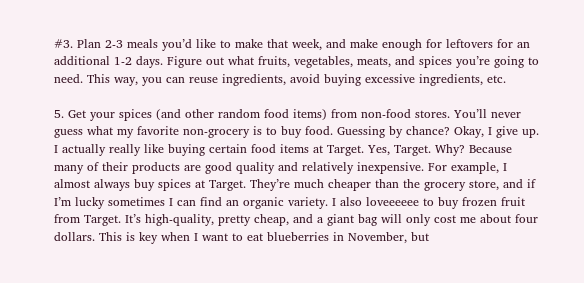#3. Plan 2-3 meals you’d like to make that week, and make enough for leftovers for an additional 1-2 days. Figure out what fruits, vegetables, meats, and spices you’re going to need. This way, you can reuse ingredients, avoid buying excessive ingredients, etc.

5. Get your spices (and other random food items) from non-food stores. You’ll never guess what my favorite non-grocery is to buy food. Guessing by chance? Okay, I give up. I actually really like buying certain food items at Target. Yes, Target. Why? Because many of their products are good quality and relatively inexpensive. For example, I almost always buy spices at Target. They’re much cheaper than the grocery store, and if I’m lucky sometimes I can find an organic variety. I also loveeeeee to buy frozen fruit from Target. It’s high-quality, pretty cheap, and a giant bag will only cost me about four dollars. This is key when I want to eat blueberries in November, but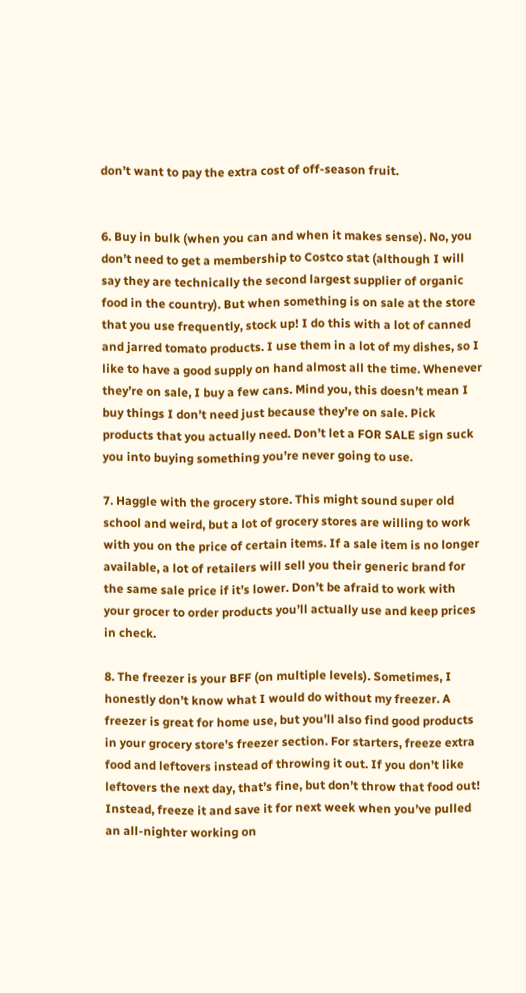don’t want to pay the extra cost of off-season fruit.


6. Buy in bulk (when you can and when it makes sense). No, you don’t need to get a membership to Costco stat (although I will say they are technically the second largest supplier of organic food in the country). But when something is on sale at the store that you use frequently, stock up! I do this with a lot of canned and jarred tomato products. I use them in a lot of my dishes, so I like to have a good supply on hand almost all the time. Whenever they’re on sale, I buy a few cans. Mind you, this doesn’t mean I buy things I don’t need just because they’re on sale. Pick products that you actually need. Don’t let a FOR SALE sign suck you into buying something you’re never going to use.

7. Haggle with the grocery store. This might sound super old school and weird, but a lot of grocery stores are willing to work with you on the price of certain items. If a sale item is no longer available, a lot of retailers will sell you their generic brand for the same sale price if it’s lower. Don’t be afraid to work with your grocer to order products you’ll actually use and keep prices in check.

8. The freezer is your BFF (on multiple levels). Sometimes, I honestly don’t know what I would do without my freezer. A freezer is great for home use, but you’ll also find good products in your grocery store’s freezer section. For starters, freeze extra food and leftovers instead of throwing it out. If you don’t like leftovers the next day, that’s fine, but don’t throw that food out! Instead, freeze it and save it for next week when you’ve pulled an all-nighter working on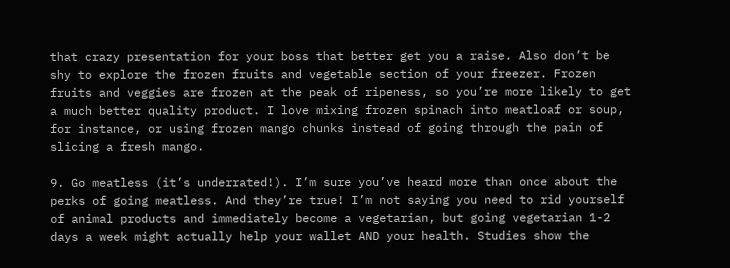that crazy presentation for your boss that better get you a raise. Also don’t be shy to explore the frozen fruits and vegetable section of your freezer. Frozen fruits and veggies are frozen at the peak of ripeness, so you’re more likely to get a much better quality product. I love mixing frozen spinach into meatloaf or soup, for instance, or using frozen mango chunks instead of going through the pain of slicing a fresh mango.

9. Go meatless (it’s underrated!). I’m sure you’ve heard more than once about the perks of going meatless. And they’re true! I’m not saying you need to rid yourself of animal products and immediately become a vegetarian, but going vegetarian 1-2 days a week might actually help your wallet AND your health. Studies show the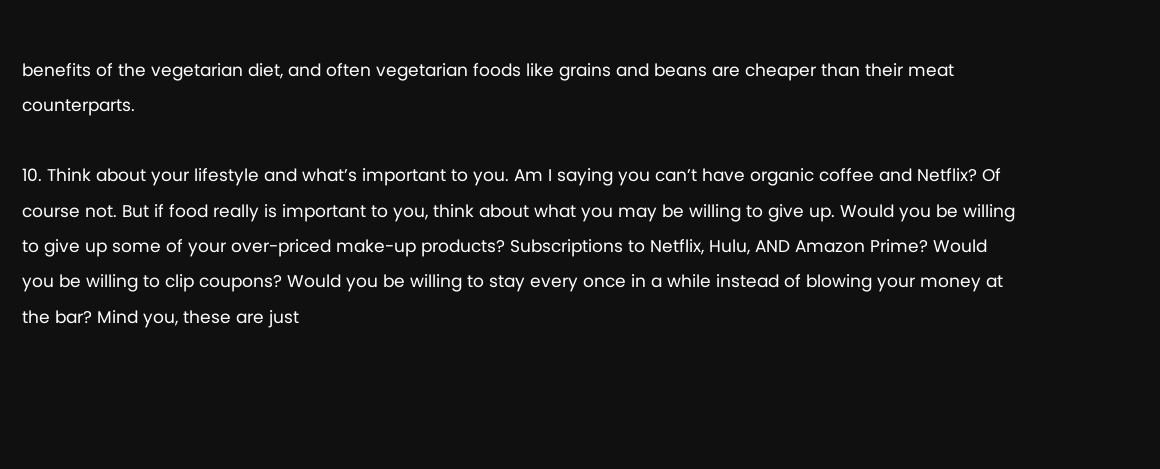benefits of the vegetarian diet, and often vegetarian foods like grains and beans are cheaper than their meat counterparts.

10. Think about your lifestyle and what’s important to you. Am I saying you can’t have organic coffee and Netflix? Of course not. But if food really is important to you, think about what you may be willing to give up. Would you be willing to give up some of your over-priced make-up products? Subscriptions to Netflix, Hulu, AND Amazon Prime? Would you be willing to clip coupons? Would you be willing to stay every once in a while instead of blowing your money at the bar? Mind you, these are just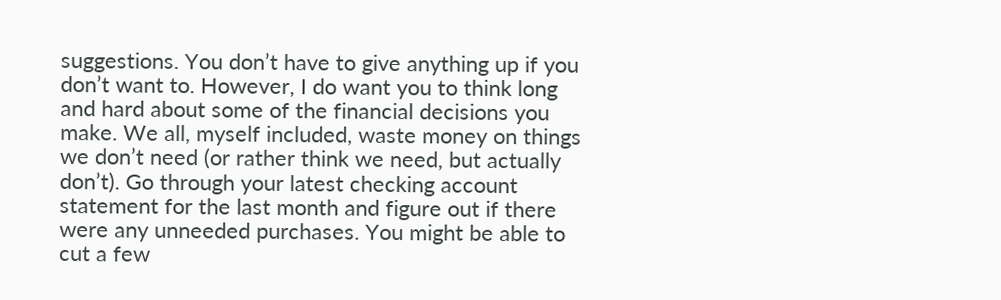suggestions. You don’t have to give anything up if you don’t want to. However, I do want you to think long and hard about some of the financial decisions you make. We all, myself included, waste money on things we don’t need (or rather think we need, but actually don’t). Go through your latest checking account statement for the last month and figure out if there were any unneeded purchases. You might be able to cut a few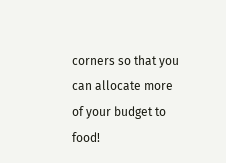corners so that you can allocate more of your budget to food!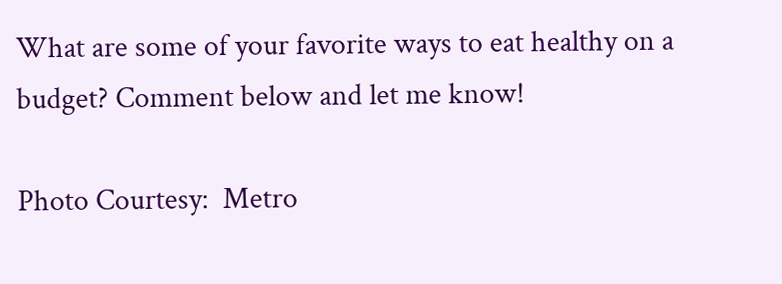What are some of your favorite ways to eat healthy on a budget? Comment below and let me know!

Photo Courtesy:  Metro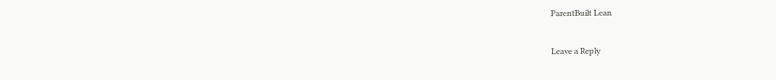ParentBuilt Lean

Leave a Reply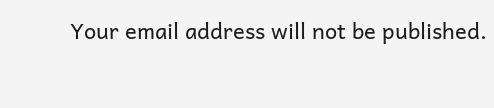Your email address will not be published.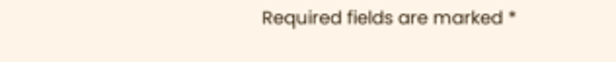Required fields are marked *